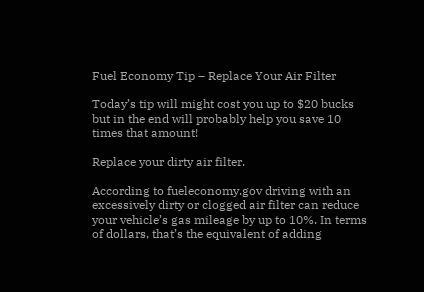Fuel Economy Tip – Replace Your Air Filter

Today’s tip will might cost you up to $20 bucks but in the end will probably help you save 10 times that amount!

Replace your dirty air filter.

According to fueleconomy.gov driving with an excessively dirty or clogged air filter can reduce your vehicle’s gas mileage by up to 10%. In terms of dollars, that’s the equivalent of adding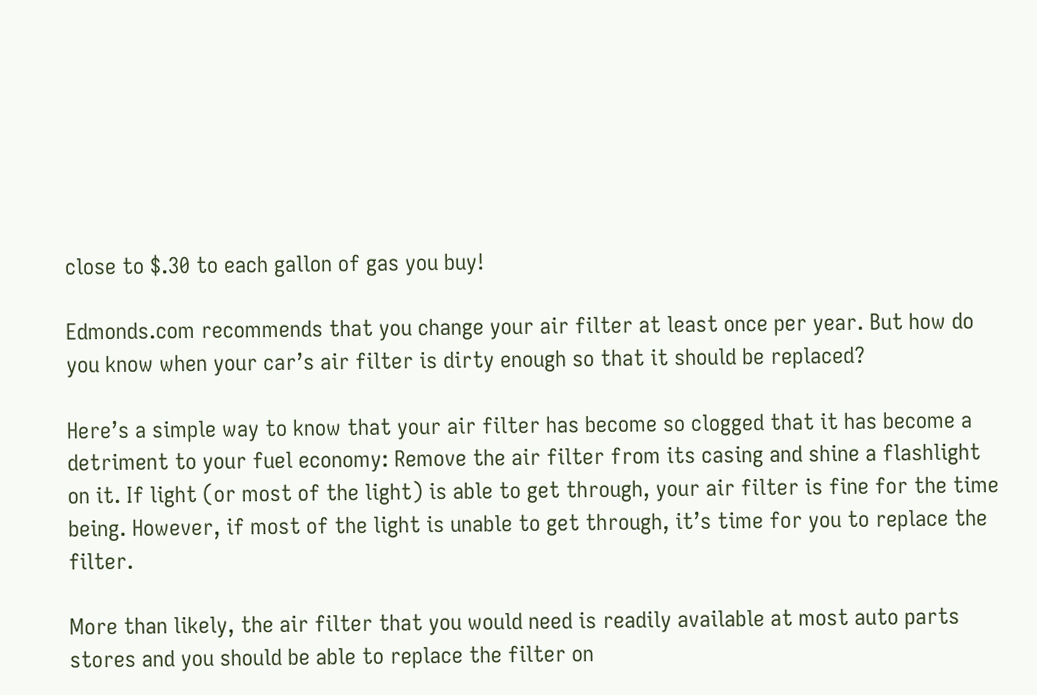close to $.30 to each gallon of gas you buy!

Edmonds.com recommends that you change your air filter at least once per year. But how do you know when your car’s air filter is dirty enough so that it should be replaced?

Here’s a simple way to know that your air filter has become so clogged that it has become a detriment to your fuel economy: Remove the air filter from its casing and shine a flashlight on it. If light (or most of the light) is able to get through, your air filter is fine for the time being. However, if most of the light is unable to get through, it’s time for you to replace the filter.

More than likely, the air filter that you would need is readily available at most auto parts stores and you should be able to replace the filter on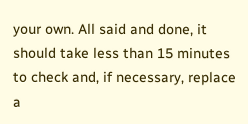your own. All said and done, it should take less than 15 minutes to check and, if necessary, replace a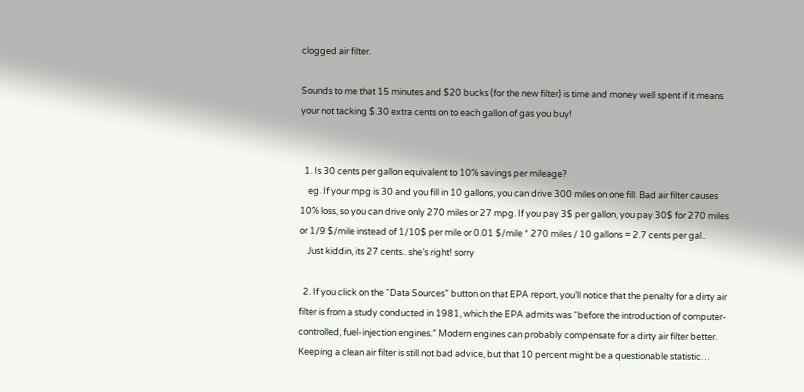clogged air filter.

Sounds to me that 15 minutes and $20 bucks (for the new filter) is time and money well spent if it means your not tacking $.30 extra cents on to each gallon of gas you buy!


  1. Is 30 cents per gallon equivalent to 10% savings per mileage?
    eg. If your mpg is 30 and you fill in 10 gallons, you can drive 300 miles on one fill. Bad air filter causes 10% loss, so you can drive only 270 miles or 27 mpg. If you pay 3$ per gallon, you pay 30$ for 270 miles or 1/9 $/mile instead of 1/10$ per mile or 0.01 $/mile * 270 miles / 10 gallons = 2.7 cents per gal..
    Just kiddin, its 27 cents.. she’s right! sorry

  2. If you click on the “Data Sources” button on that EPA report, you’ll notice that the penalty for a dirty air filter is from a study conducted in 1981, which the EPA admits was “before the introduction of computer-controlled, fuel-injection engines.” Modern engines can probably compensate for a dirty air filter better. Keeping a clean air filter is still not bad advice, but that 10 percent might be a questionable statistic…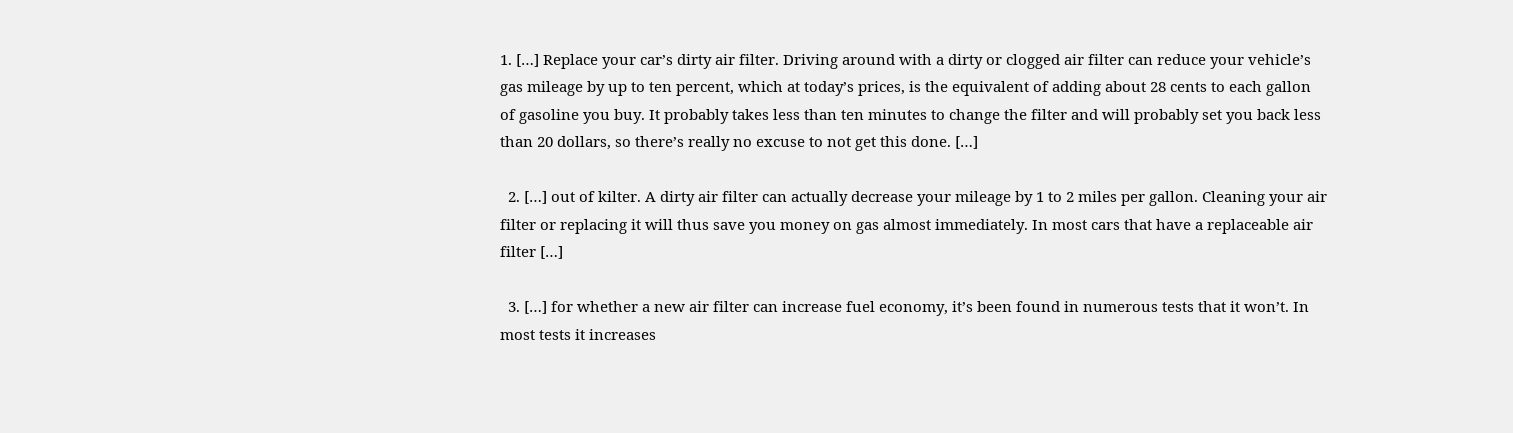1. […] Replace your car’s dirty air filter. Driving around with a dirty or clogged air filter can reduce your vehicle’s gas mileage by up to ten percent, which at today’s prices, is the equivalent of adding about 28 cents to each gallon of gasoline you buy. It probably takes less than ten minutes to change the filter and will probably set you back less than 20 dollars, so there’s really no excuse to not get this done. […]

  2. […] out of kilter. A dirty air filter can actually decrease your mileage by 1 to 2 miles per gallon. Cleaning your air filter or replacing it will thus save you money on gas almost immediately. In most cars that have a replaceable air filter […]

  3. […] for whether a new air filter can increase fuel economy, it’s been found in numerous tests that it won’t. In most tests it increases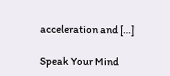acceleration and […]

Speak Your Mind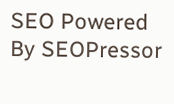SEO Powered By SEOPressor